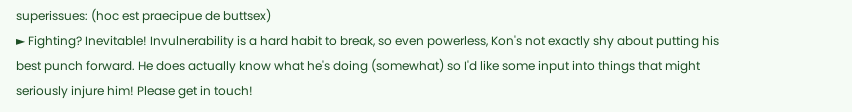superissues: (hoc est praecipue de buttsex)
► Fighting? Inevitable! Invulnerability is a hard habit to break, so even powerless, Kon's not exactly shy about putting his best punch forward. He does actually know what he's doing (somewhat) so I'd like some input into things that might seriously injure him! Please get in touch!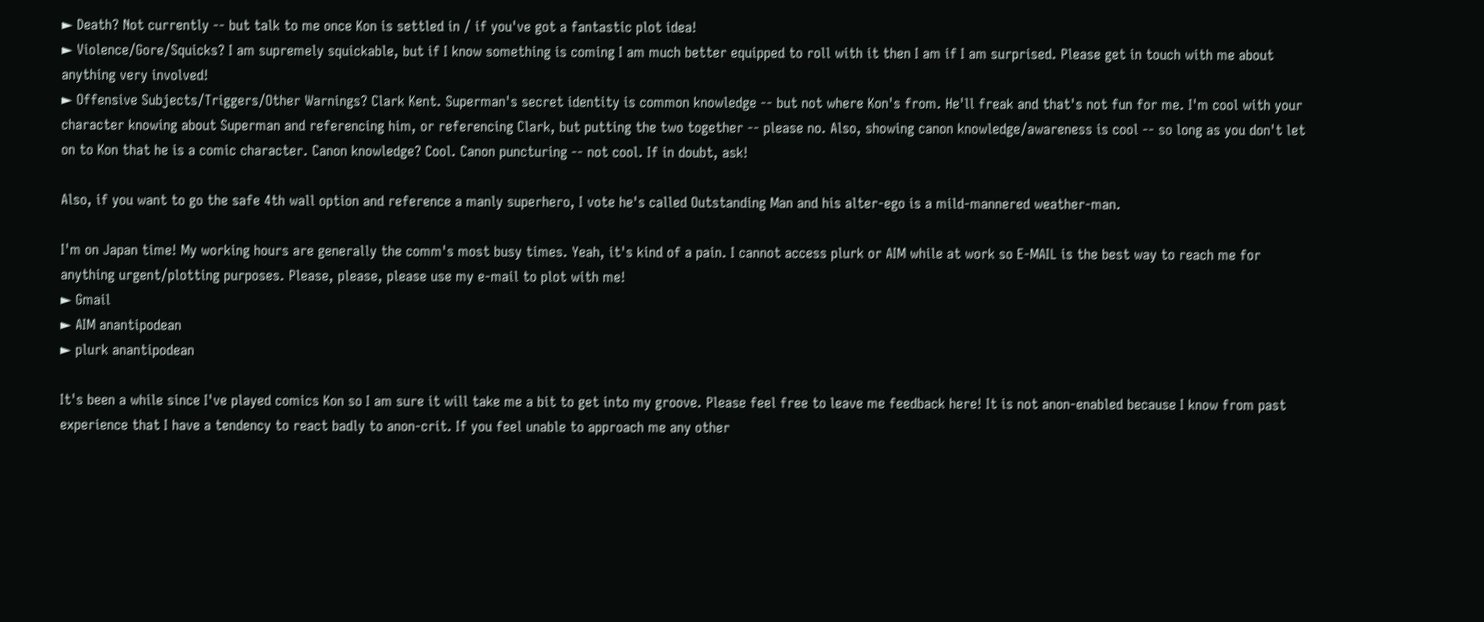► Death? Not currently -- but talk to me once Kon is settled in / if you've got a fantastic plot idea!
► Violence/Gore/Squicks? I am supremely squickable, but if I know something is coming I am much better equipped to roll with it then I am if I am surprised. Please get in touch with me about anything very involved!
► Offensive Subjects/Triggers/Other Warnings? Clark Kent. Superman's secret identity is common knowledge -- but not where Kon's from. He'll freak and that's not fun for me. I'm cool with your character knowing about Superman and referencing him, or referencing Clark, but putting the two together -- please no. Also, showing canon knowledge/awareness is cool -- so long as you don't let on to Kon that he is a comic character. Canon knowledge? Cool. Canon puncturing -- not cool. If in doubt, ask!

Also, if you want to go the safe 4th wall option and reference a manly superhero, I vote he's called Outstanding Man and his alter-ego is a mild-mannered weather-man.

I'm on Japan time! My working hours are generally the comm's most busy times. Yeah, it's kind of a pain. I cannot access plurk or AIM while at work so E-MAIL is the best way to reach me for anything urgent/plotting purposes. Please, please, please use my e-mail to plot with me!
► Gmail
► AIM anantipodean
► plurk anantipodean

It's been a while since I've played comics Kon so I am sure it will take me a bit to get into my groove. Please feel free to leave me feedback here! It is not anon-enabled because I know from past experience that I have a tendency to react badly to anon-crit. If you feel unable to approach me any other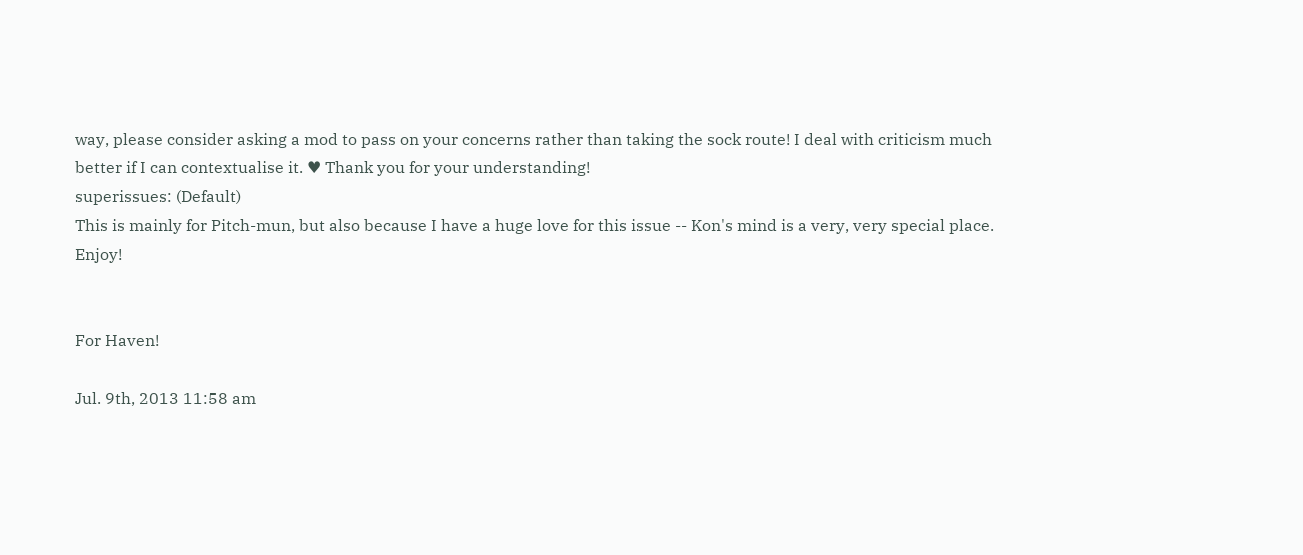way, please consider asking a mod to pass on your concerns rather than taking the sock route! I deal with criticism much better if I can contextualise it. ♥ Thank you for your understanding!
superissues: (Default)
This is mainly for Pitch-mun, but also because I have a huge love for this issue -- Kon's mind is a very, very special place. Enjoy!


For Haven!

Jul. 9th, 2013 11:58 am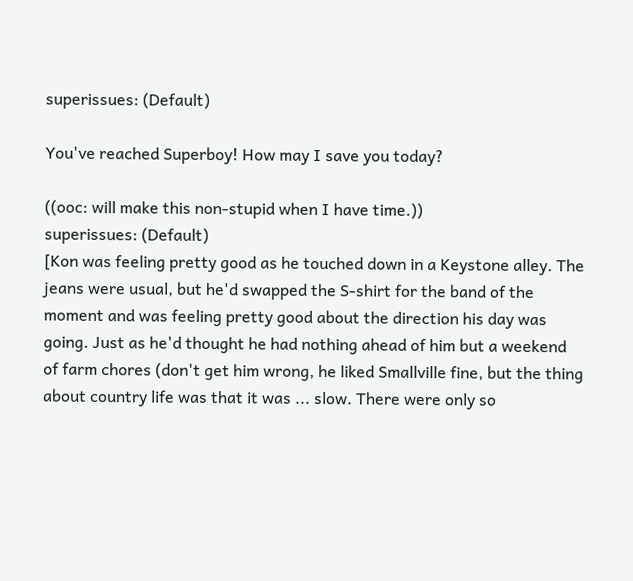superissues: (Default)

You've reached Superboy! How may I save you today?

((ooc: will make this non-stupid when I have time.))
superissues: (Default)
[Kon was feeling pretty good as he touched down in a Keystone alley. The jeans were usual, but he'd swapped the S-shirt for the band of the moment and was feeling pretty good about the direction his day was going. Just as he'd thought he had nothing ahead of him but a weekend of farm chores (don't get him wrong, he liked Smallville fine, but the thing about country life was that it was ... slow. There were only so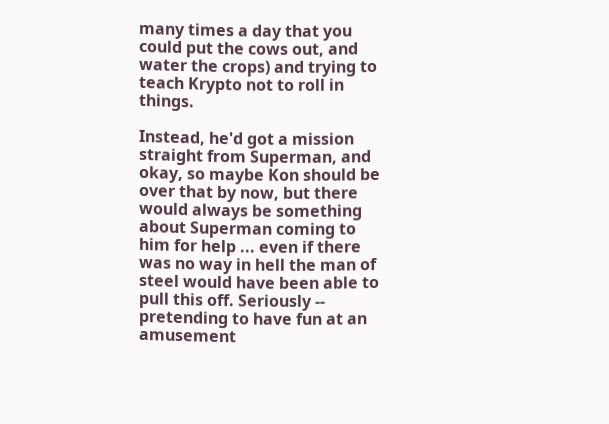many times a day that you could put the cows out, and water the crops) and trying to teach Krypto not to roll in things.

Instead, he'd got a mission straight from Superman, and okay, so maybe Kon should be over that by now, but there would always be something about Superman coming to him for help ... even if there was no way in hell the man of steel would have been able to pull this off. Seriously -- pretending to have fun at an amusement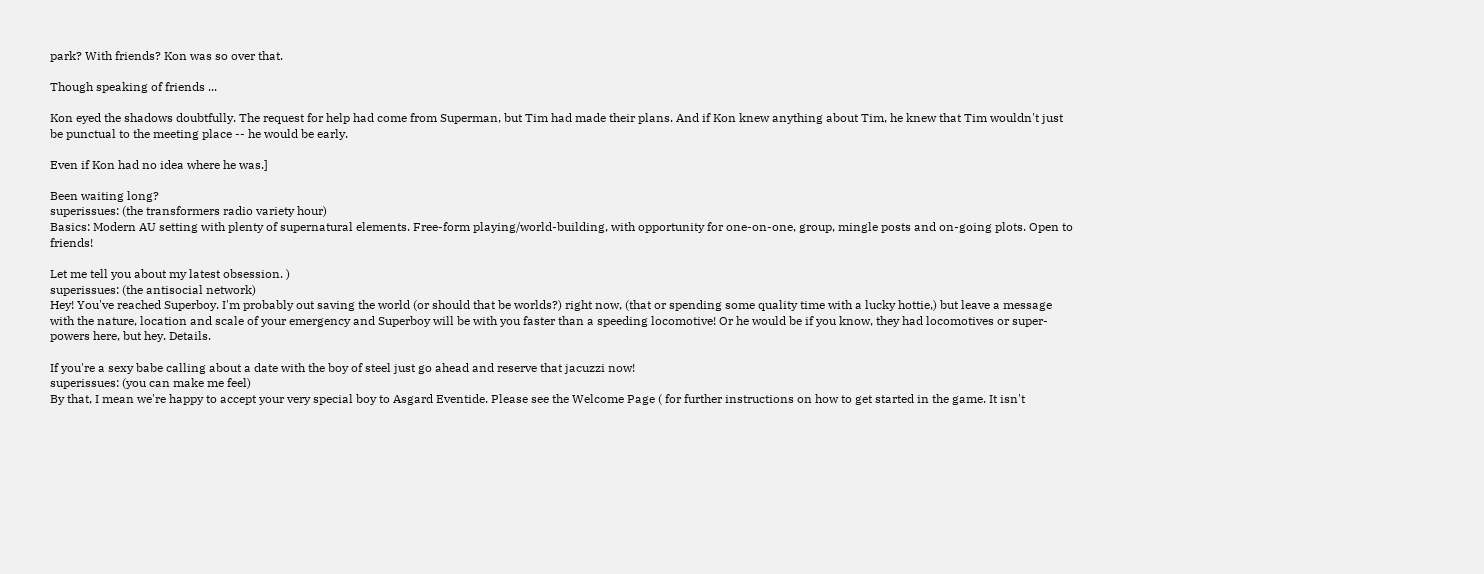park? With friends? Kon was so over that.

Though speaking of friends ...

Kon eyed the shadows doubtfully. The request for help had come from Superman, but Tim had made their plans. And if Kon knew anything about Tim, he knew that Tim wouldn't just be punctual to the meeting place -- he would be early.

Even if Kon had no idea where he was.]

Been waiting long?
superissues: (the transformers radio variety hour)
Basics: Modern AU setting with plenty of supernatural elements. Free-form playing/world-building, with opportunity for one-on-one, group, mingle posts and on-going plots. Open to friends!

Let me tell you about my latest obsession. )
superissues: (the antisocial network)
Hey! You've reached Superboy. I'm probably out saving the world (or should that be worlds?) right now, (that or spending some quality time with a lucky hottie,) but leave a message with the nature, location and scale of your emergency and Superboy will be with you faster than a speeding locomotive! Or he would be if you know, they had locomotives or super-powers here, but hey. Details.

If you're a sexy babe calling about a date with the boy of steel just go ahead and reserve that jacuzzi now!
superissues: (you can make me feel)
By that, I mean we're happy to accept your very special boy to Asgard Eventide. Please see the Welcome Page ( for further instructions on how to get started in the game. It isn't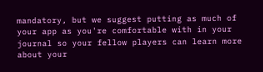mandatory, but we suggest putting as much of your app as you're comfortable with in your journal so your fellow players can learn more about your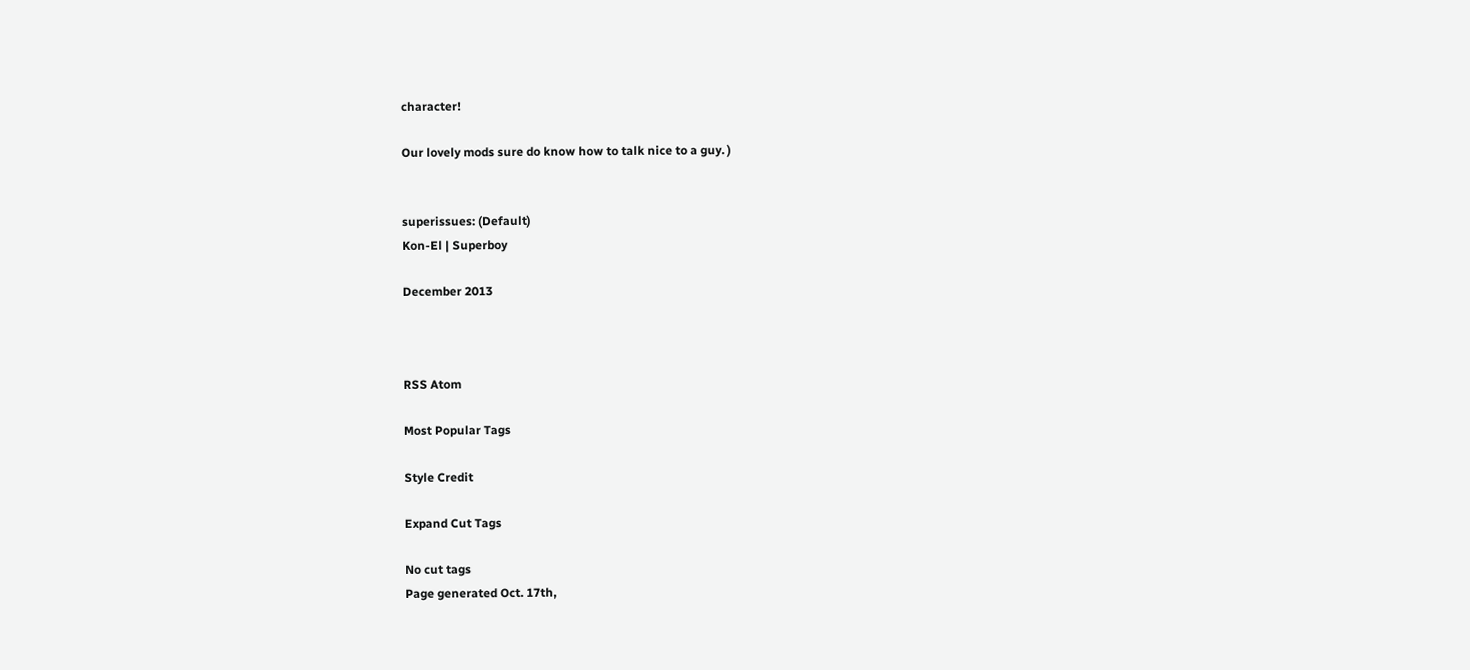character!

Our lovely mods sure do know how to talk nice to a guy. )


superissues: (Default)
Kon-El | Superboy

December 2013



RSS Atom

Most Popular Tags

Style Credit

Expand Cut Tags

No cut tags
Page generated Oct. 17th,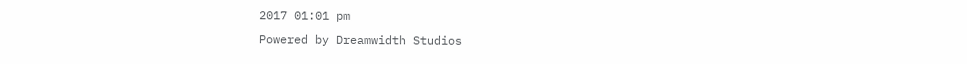2017 01:01 pm
Powered by Dreamwidth Studios